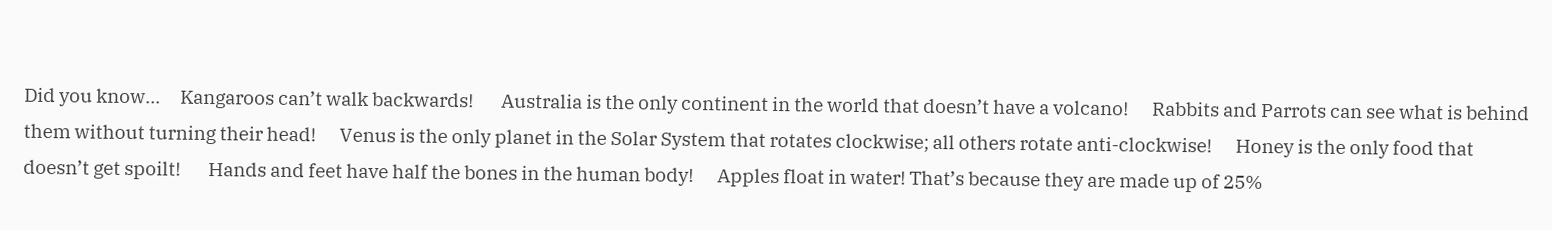Did you know...     Kangaroos can’t walk backwards!       Australia is the only continent in the world that doesn’t have a volcano!      Rabbits and Parrots can see what is behind them without turning their head!      Venus is the only planet in the Solar System that rotates clockwise; all others rotate anti-clockwise!      Honey is the only food that doesn’t get spoilt!       Hands and feet have half the bones in the human body!      Apples float in water! That’s because they are made up of 25%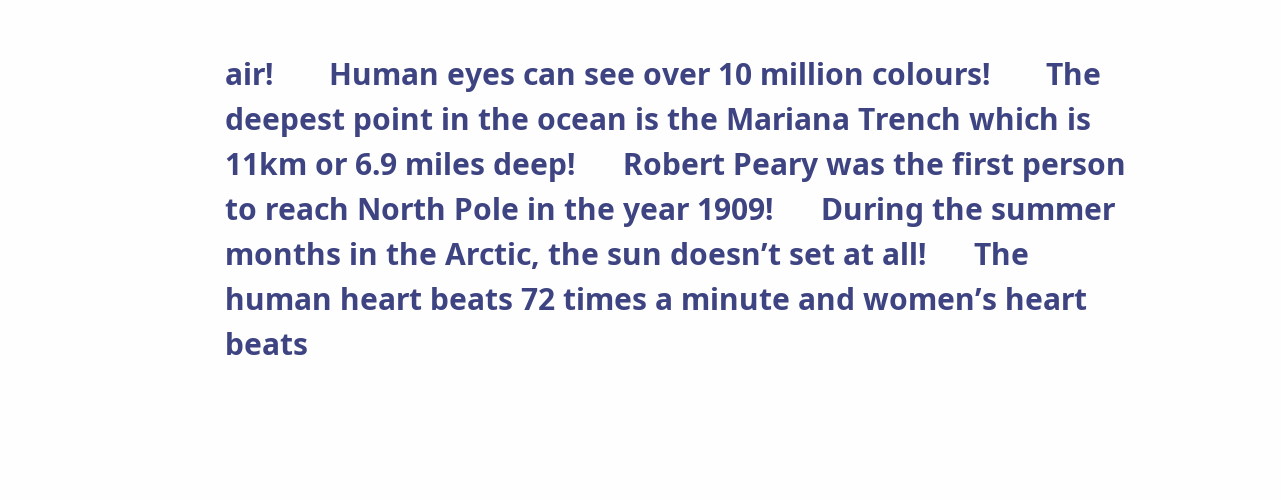air!       Human eyes can see over 10 million colours!       The deepest point in the ocean is the Mariana Trench which is 11km or 6.9 miles deep!      Robert Peary was the first person to reach North Pole in the year 1909!      During the summer months in the Arctic, the sun doesn’t set at all!      The human heart beats 72 times a minute and women’s heart beats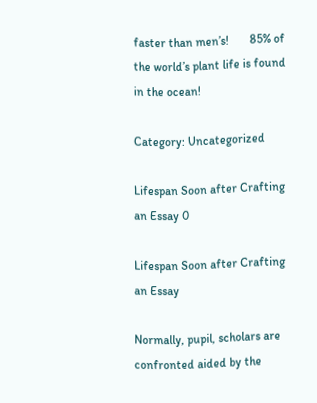faster than men’s!       85% of the world’s plant life is found in the ocean!

Category: Uncategorized

Lifespan Soon after Crafting an Essay 0

Lifespan Soon after Crafting an Essay

Normally, pupil, scholars are confronted aided by the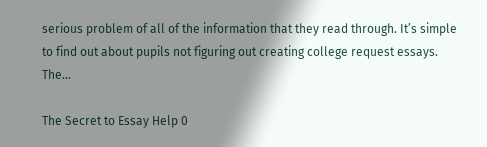serious problem of all of the information that they read through. It’s simple to find out about pupils not figuring out creating college request essays. The...

The Secret to Essay Help 0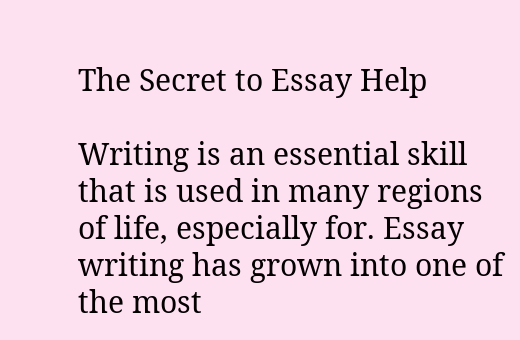The Secret to Essay Help

Writing is an essential skill that is used in many regions of life, especially for. Essay writing has grown into one of the most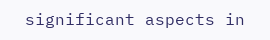significant aspects in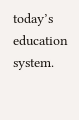today’s education system.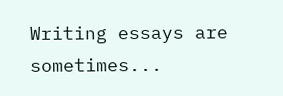Writing essays are sometimes...